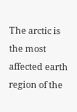The arctic is the most affected earth region of the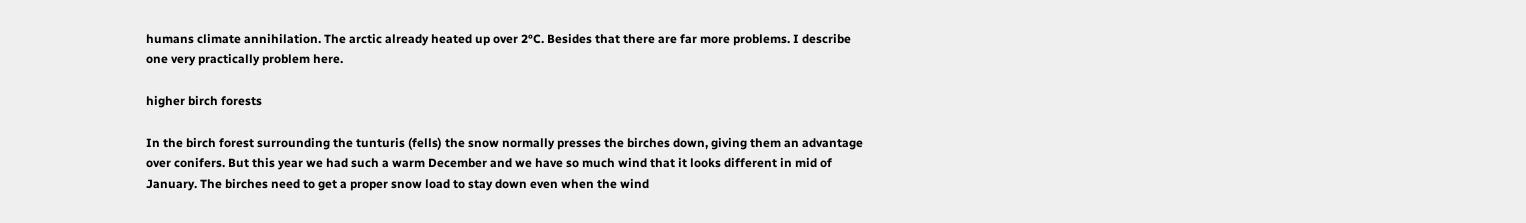humans climate annihilation. The arctic already heated up over 2°C. Besides that there are far more problems. I describe one very practically problem here.

higher birch forests

In the birch forest surrounding the tunturis (fells) the snow normally presses the birches down, giving them an advantage over conifers. But this year we had such a warm December and we have so much wind that it looks different in mid of January. The birches need to get a proper snow load to stay down even when the wind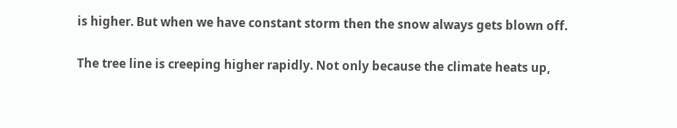is higher. But when we have constant storm then the snow always gets blown off.

The tree line is creeping higher rapidly. Not only because the climate heats up,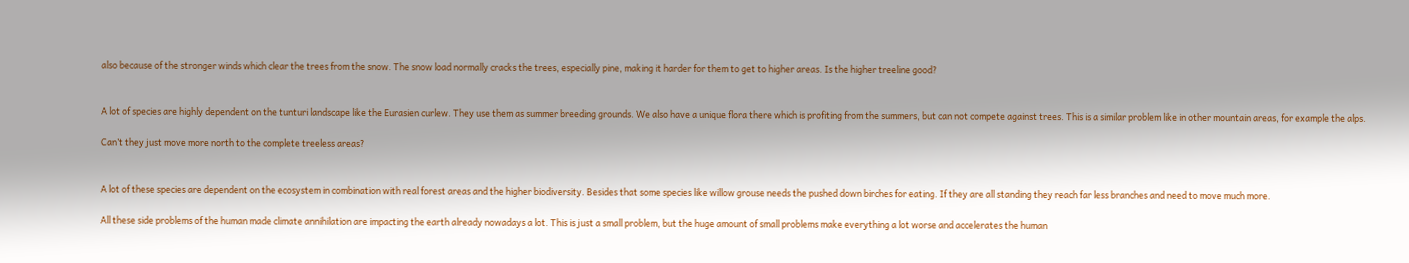also because of the stronger winds which clear the trees from the snow. The snow load normally cracks the trees, especially pine, making it harder for them to get to higher areas. Is the higher treeline good?


A lot of species are highly dependent on the tunturi landscape like the Eurasien curlew. They use them as summer breeding grounds. We also have a unique flora there which is profiting from the summers, but can not compete against trees. This is a similar problem like in other mountain areas, for example the alps.

Can’t they just move more north to the complete treeless areas?


A lot of these species are dependent on the ecosystem in combination with real forest areas and the higher biodiversity. Besides that some species like willow grouse needs the pushed down birches for eating. If they are all standing they reach far less branches and need to move much more.

All these side problems of the human made climate annihilation are impacting the earth already nowadays a lot. This is just a small problem, but the huge amount of small problems make everything a lot worse and accelerates the human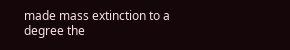made mass extinction to a degree the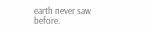earth never saw before.